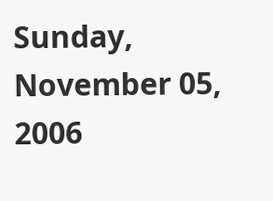Sunday, November 05, 2006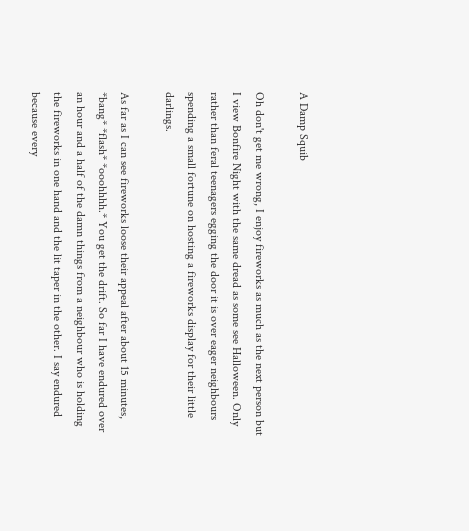A Damp Squib

Oh don't get me wrong, I enjoy fireworks as much as the next person but I view Bonfire Night with the same dread as some see Halloween. Only rather than feral teenagers egging the door it is over eager neighbours spending a small fortune on hosting a fireworks display for their little darlings.

As far as I can see fireworks loose their appeal after about 15 minutes, *bang* *flash* *ooohhhh.* You get the drift. So far I have endured over an hour and a half of the damn things from a neighbour who is holding the fireworks in one hand and the lit taper in the other. I say endured because every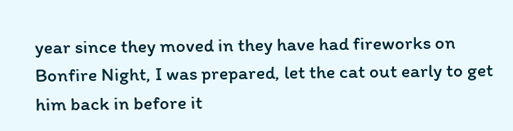year since they moved in they have had fireworks on Bonfire Night, I was prepared, let the cat out early to get him back in before it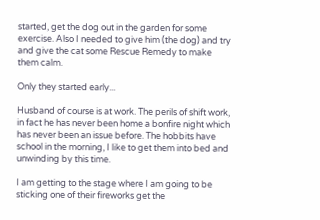started, get the dog out in the garden for some exercise. Also I needed to give him (the dog) and try and give the cat some Rescue Remedy to make them calm.

Only they started early...

Husband of course is at work. The perils of shift work, in fact he has never been home a bonfire night which has never been an issue before. The hobbits have school in the morning, I like to get them into bed and unwinding by this time.

I am getting to the stage where I am going to be sticking one of their fireworks get the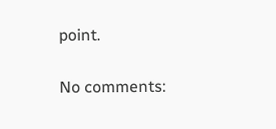point.

No comments: